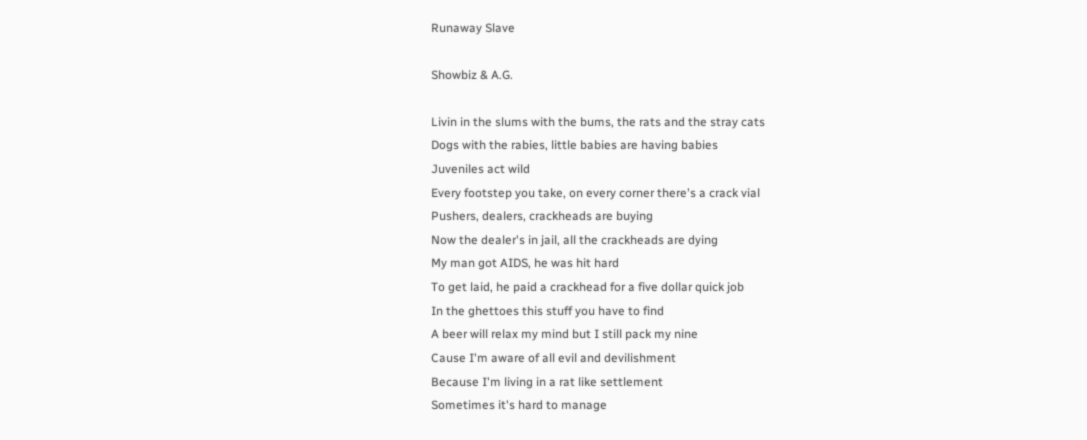Runaway Slave

Showbiz & A.G.

Livin in the slums with the bums, the rats and the stray cats
Dogs with the rabies, little babies are having babies
Juveniles act wild
Every footstep you take, on every corner there's a crack vial
Pushers, dealers, crackheads are buying
Now the dealer's in jail, all the crackheads are dying
My man got AIDS, he was hit hard
To get laid, he paid a crackhead for a five dollar quick job
In the ghettoes this stuff you have to find
A beer will relax my mind but I still pack my nine
Cause I'm aware of all evil and devilishment
Because I'm living in a rat like settlement
Sometimes it's hard to manage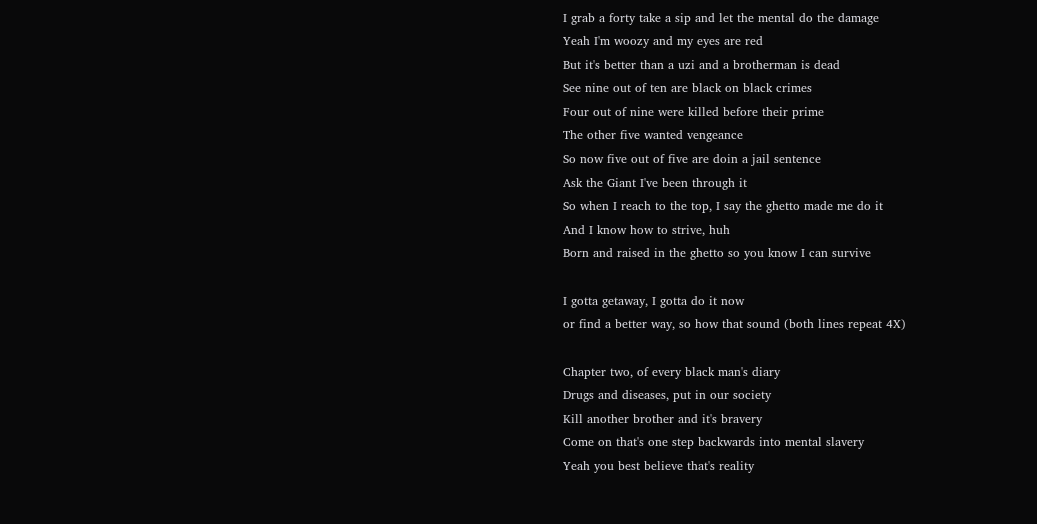I grab a forty take a sip and let the mental do the damage
Yeah I'm woozy and my eyes are red
But it's better than a uzi and a brotherman is dead
See nine out of ten are black on black crimes
Four out of nine were killed before their prime
The other five wanted vengeance
So now five out of five are doin a jail sentence
Ask the Giant I've been through it
So when I reach to the top, I say the ghetto made me do it
And I know how to strive, huh
Born and raised in the ghetto so you know I can survive

I gotta getaway, I gotta do it now
or find a better way, so how that sound (both lines repeat 4X)

Chapter two, of every black man's diary
Drugs and diseases, put in our society
Kill another brother and it's bravery
Come on that's one step backwards into mental slavery
Yeah you best believe that's reality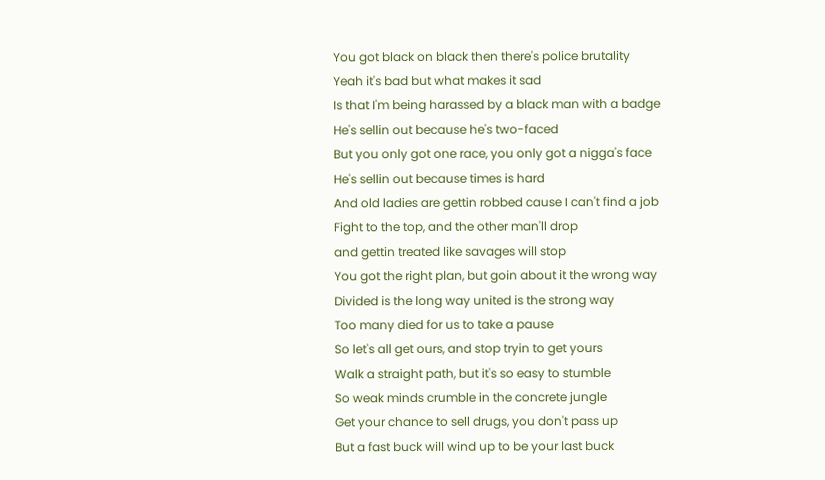You got black on black then there's police brutality
Yeah it's bad but what makes it sad
Is that I'm being harassed by a black man with a badge
He's sellin out because he's two-faced
But you only got one race, you only got a nigga's face
He's sellin out because times is hard
And old ladies are gettin robbed cause I can't find a job
Fight to the top, and the other man'll drop
and gettin treated like savages will stop
You got the right plan, but goin about it the wrong way
Divided is the long way united is the strong way
Too many died for us to take a pause
So let's all get ours, and stop tryin to get yours
Walk a straight path, but it's so easy to stumble
So weak minds crumble in the concrete jungle
Get your chance to sell drugs, you don't pass up
But a fast buck will wind up to be your last buck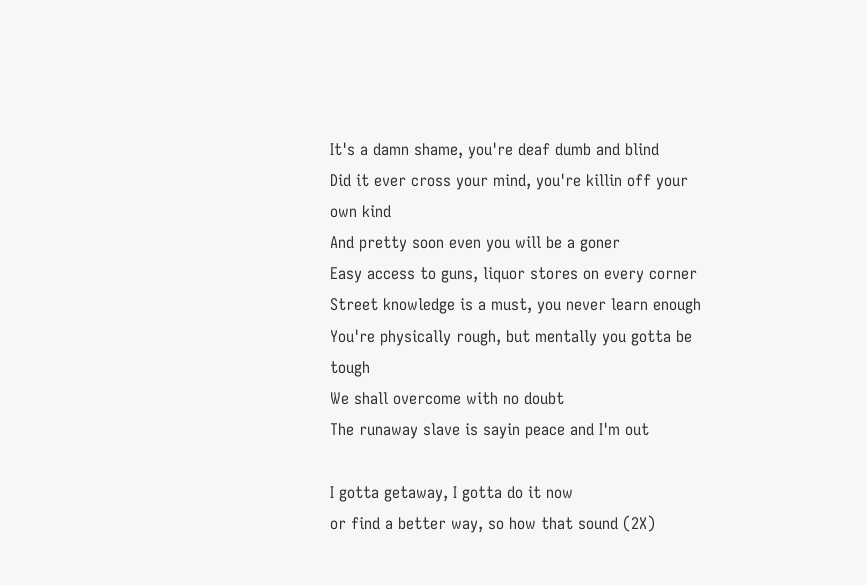It's a damn shame, you're deaf dumb and blind
Did it ever cross your mind, you're killin off your own kind
And pretty soon even you will be a goner
Easy access to guns, liquor stores on every corner
Street knowledge is a must, you never learn enough
You're physically rough, but mentally you gotta be tough
We shall overcome with no doubt
The runaway slave is sayin peace and I'm out

I gotta getaway, I gotta do it now
or find a better way, so how that sound (2X)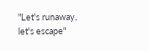"Let's runaway, let's escape"